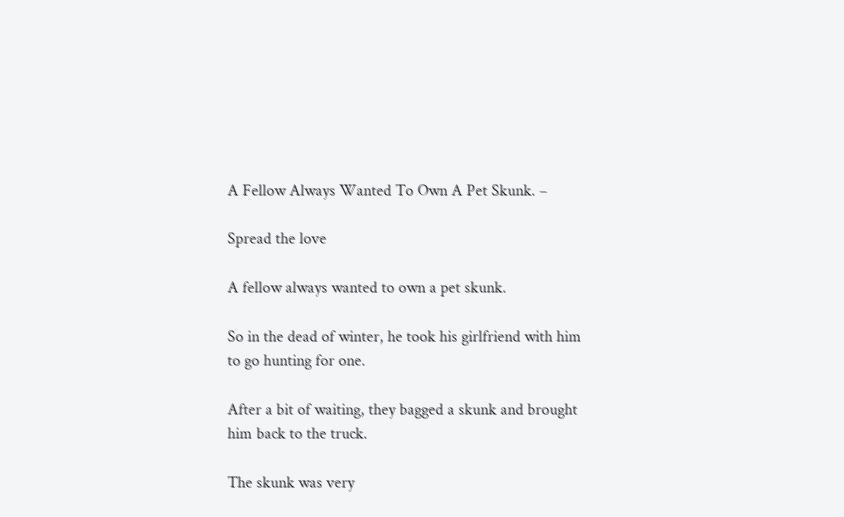A Fellow Always Wanted To Own A Pet Skunk. –

Spread the love

A fellow always wanted to own a pet skunk.

So in the dead of winter, he took his girlfriend with him to go hunting for one.

After a bit of waiting, they bagged a skunk and brought him back to the truck.

The skunk was very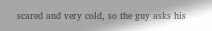scared and very cold, so the guy asks his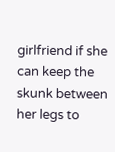girlfriend if she can keep the skunk between her legs to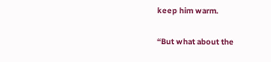keep him warm.

“But what about the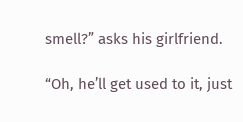smell?” asks his girlfriend.

“Oh, he’ll get used to it, just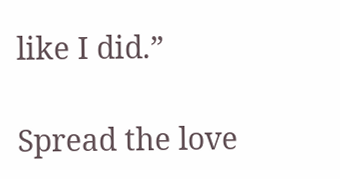like I did.”

Spread the love